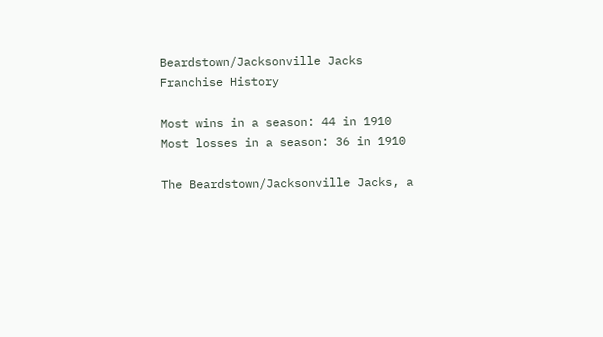Beardstown/Jacksonville Jacks
Franchise History

Most wins in a season: 44 in 1910
Most losses in a season: 36 in 1910

The Beardstown/Jacksonville Jacks, a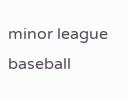minor league baseball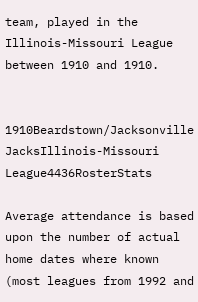team, played in the Illinois-Missouri League between 1910 and 1910.


1910Beardstown/Jacksonville JacksIllinois-Missouri League4436RosterStats

Average attendance is based upon the number of actual home dates where known (most leagues from 1992 and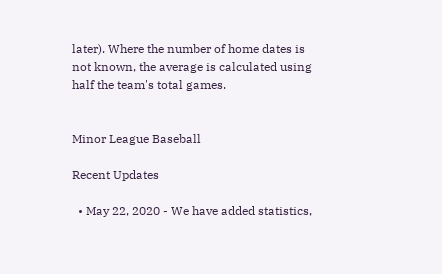later). Where the number of home dates is not known, the average is calculated using half the team's total games.


Minor League Baseball

Recent Updates

  • May 22, 2020 - We have added statistics,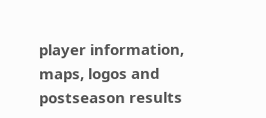player information, maps, logos and postseason results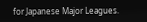for Japanese Major Leagues.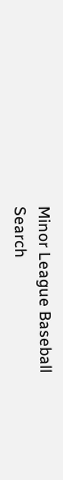Minor League Baseball Search